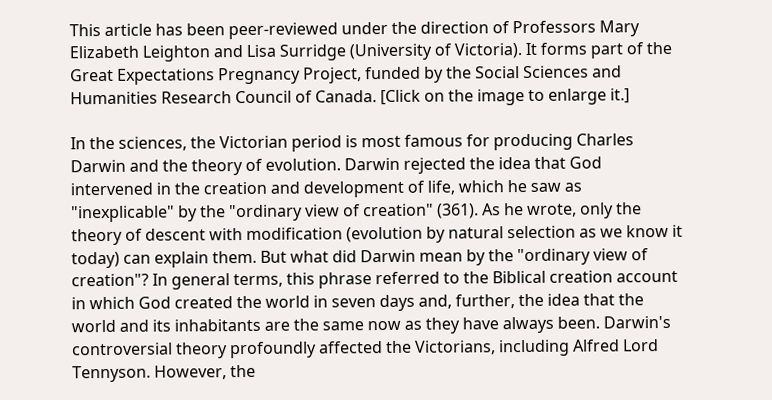This article has been peer-reviewed under the direction of Professors Mary Elizabeth Leighton and Lisa Surridge (University of Victoria). It forms part of the Great Expectations Pregnancy Project, funded by the Social Sciences and Humanities Research Council of Canada. [Click on the image to enlarge it.]

In the sciences, the Victorian period is most famous for producing Charles Darwin and the theory of evolution. Darwin rejected the idea that God intervened in the creation and development of life, which he saw as "inexplicable" by the "ordinary view of creation" (361). As he wrote, only the theory of descent with modification (evolution by natural selection as we know it today) can explain them. But what did Darwin mean by the "ordinary view of creation"? In general terms, this phrase referred to the Biblical creation account in which God created the world in seven days and, further, the idea that the world and its inhabitants are the same now as they have always been. Darwin's controversial theory profoundly affected the Victorians, including Alfred Lord Tennyson. However, the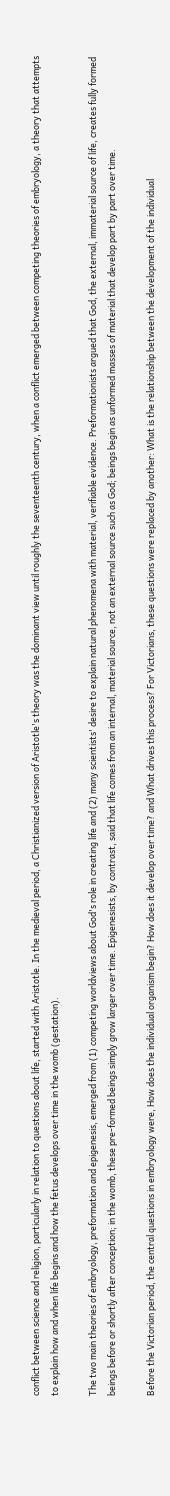conflict between science and religion, particularly in relation to questions about life, started with Aristotle. In the medieval period, a Christianized version of Aristotle's theory was the dominant view until roughly the seventeenth century, when a conflict emerged between competing theories of embryology, a theory that attempts to explain how and when life begins and how the fetus develops over time in the womb (gestation).

The two main theories of embryology, preformation and epigenesis, emerged from (1) competing worldviews about God's role in creating life and (2) many scientists' desire to explain natural phenomena with material, verifiable evidence. Preformationists argued that God, the external, immaterial source of life, creates fully formed beings before or shortly after conception; in the womb, these pre-formed beings simply grow larger over time. Epigenesists, by contrast, said that life comes from an internal, material source, not an external source such as God; beings begin as unformed masses of material that develop part by part over time.

Before the Victorian period, the central questions in embryology were, How does the individual organism begin? How does it develop over time? and What drives this process? For Victorians, these questions were replaced by another: What is the relationship between the development of the individual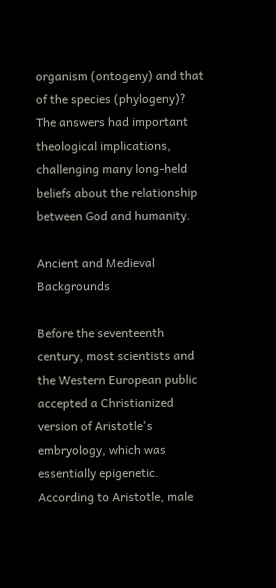organism (ontogeny) and that of the species (phylogeny)? The answers had important theological implications, challenging many long-held beliefs about the relationship between God and humanity.

Ancient and Medieval Backgrounds

Before the seventeenth century, most scientists and the Western European public accepted a Christianized version of Aristotle's embryology, which was essentially epigenetic. According to Aristotle, male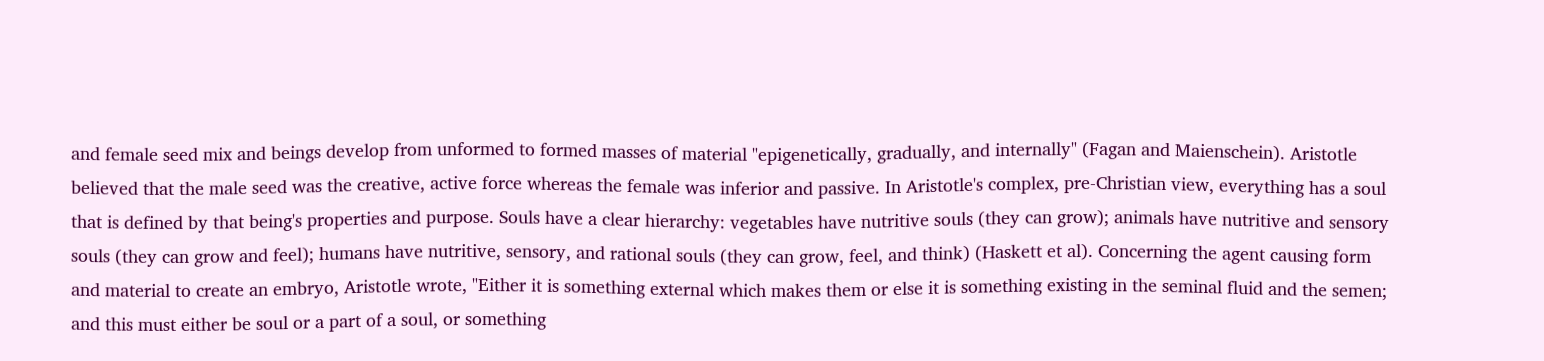and female seed mix and beings develop from unformed to formed masses of material "epigenetically, gradually, and internally" (Fagan and Maienschein). Aristotle believed that the male seed was the creative, active force whereas the female was inferior and passive. In Aristotle's complex, pre-Christian view, everything has a soul that is defined by that being's properties and purpose. Souls have a clear hierarchy: vegetables have nutritive souls (they can grow); animals have nutritive and sensory souls (they can grow and feel); humans have nutritive, sensory, and rational souls (they can grow, feel, and think) (Haskett et al). Concerning the agent causing form and material to create an embryo, Aristotle wrote, "Either it is something external which makes them or else it is something existing in the seminal fluid and the semen; and this must either be soul or a part of a soul, or something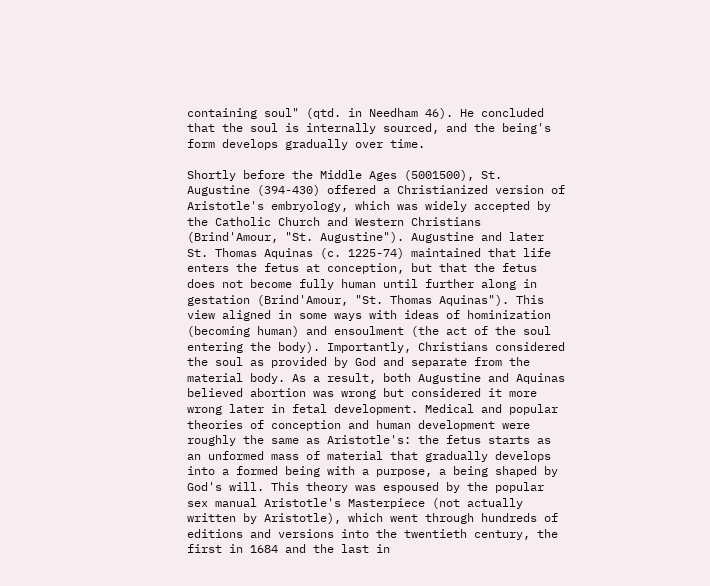containing soul" (qtd. in Needham 46). He concluded that the soul is internally sourced, and the being's form develops gradually over time.

Shortly before the Middle Ages (5001500), St. Augustine (394-430) offered a Christianized version of Aristotle's embryology, which was widely accepted by the Catholic Church and Western Christians (Brind'Amour, "St. Augustine"). Augustine and later St. Thomas Aquinas (c. 1225-74) maintained that life enters the fetus at conception, but that the fetus does not become fully human until further along in gestation (Brind'Amour, "St. Thomas Aquinas"). This view aligned in some ways with ideas of hominization (becoming human) and ensoulment (the act of the soul entering the body). Importantly, Christians considered the soul as provided by God and separate from the material body. As a result, both Augustine and Aquinas believed abortion was wrong but considered it more wrong later in fetal development. Medical and popular theories of conception and human development were roughly the same as Aristotle's: the fetus starts as an unformed mass of material that gradually develops into a formed being with a purpose, a being shaped by God's will. This theory was espoused by the popular sex manual Aristotle's Masterpiece (not actually written by Aristotle), which went through hundreds of editions and versions into the twentieth century, the first in 1684 and the last in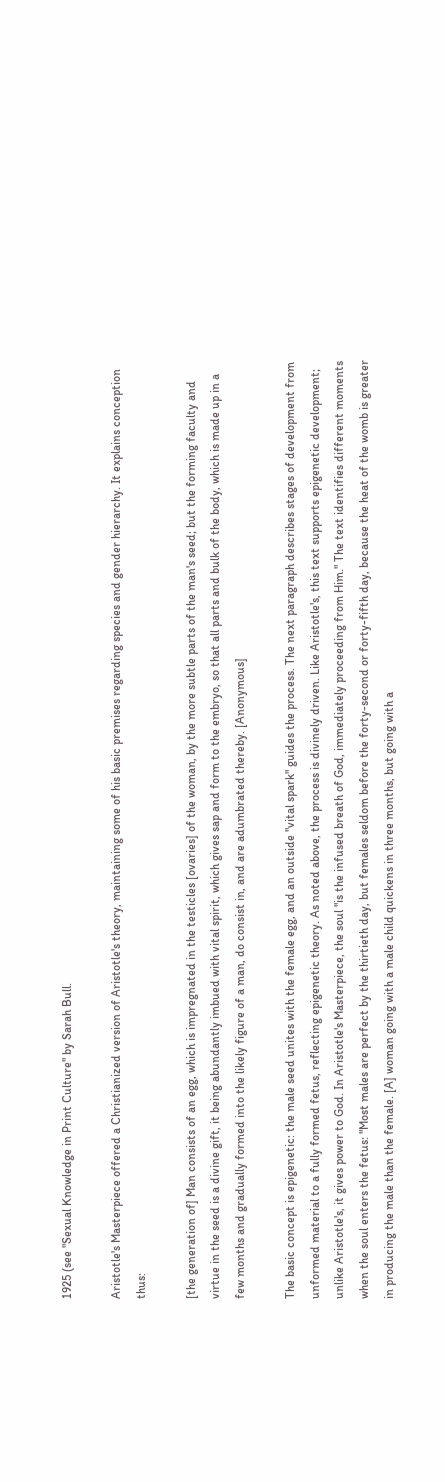1925 (see "Sexual Knowledge in Print Culture" by Sarah Bull.

Aristotle's Masterpiece offered a Christianized version of Aristotle's theory, maintaining some of his basic premises regarding species and gender hierarchy. It explains conception thus:

[the generation of] Man consists of an egg, which is impregnated in the testicles [ovaries] of the woman, by the more subtle parts of the man's seed; but the forming faculty and virtue in the seed is a divine gift, it being abundantly imbued with vital spirit, which gives sap and form to the embryo, so that all parts and bulk of the body, which is made up in a few months and gradually formed into the likely figure of a man, do consist in, and are adumbrated thereby. [Anonymous]

The basic concept is epigenetic: the male seed unites with the female egg, and an outside "vital spark" guides the process. The next paragraph describes stages of development from unformed material to a fully formed fetus, reflecting epigenetic theory. As noted above, the process is divinely driven. Like Aristotle's, this text supports epigenetic development; unlike Aristotle's, it gives power to God. In Aristotle's Masterpiece, the soul "is the infused breath of God, immediately proceeding from Him." The text identifies different moments when the soul enters the fetus: "Most males are perfect by the thirtieth day, but females seldom before the forty-second or forty-fifth day, because the heat of the womb is greater in producing the male than the female. [A] woman going with a male child quickens in three months, but going with a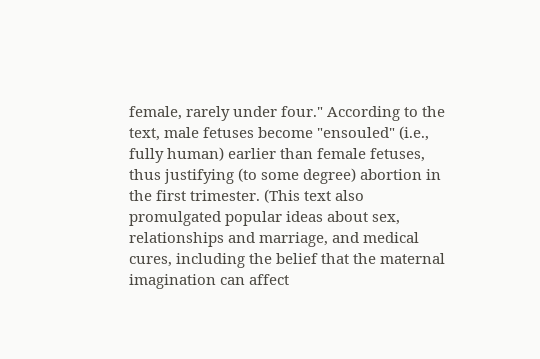female, rarely under four." According to the text, male fetuses become "ensouled" (i.e., fully human) earlier than female fetuses, thus justifying (to some degree) abortion in the first trimester. (This text also promulgated popular ideas about sex, relationships and marriage, and medical cures, including the belief that the maternal imagination can affect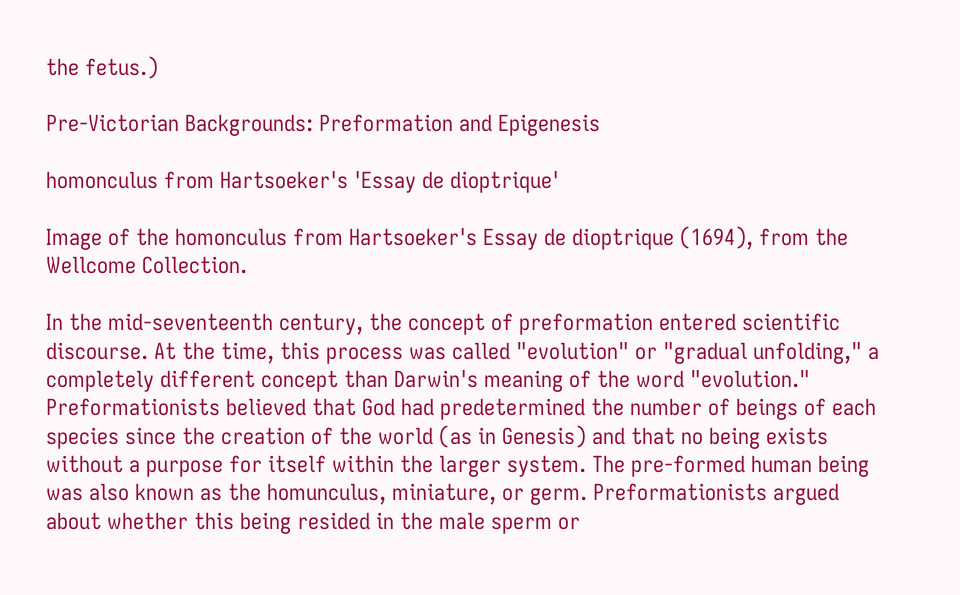the fetus.)

Pre-Victorian Backgrounds: Preformation and Epigenesis

homonculus from Hartsoeker's 'Essay de dioptrique'

Image of the homonculus from Hartsoeker's Essay de dioptrique (1694), from the Wellcome Collection.

In the mid-seventeenth century, the concept of preformation entered scientific discourse. At the time, this process was called "evolution" or "gradual unfolding," a completely different concept than Darwin's meaning of the word "evolution." Preformationists believed that God had predetermined the number of beings of each species since the creation of the world (as in Genesis) and that no being exists without a purpose for itself within the larger system. The pre-formed human being was also known as the homunculus, miniature, or germ. Preformationists argued about whether this being resided in the male sperm or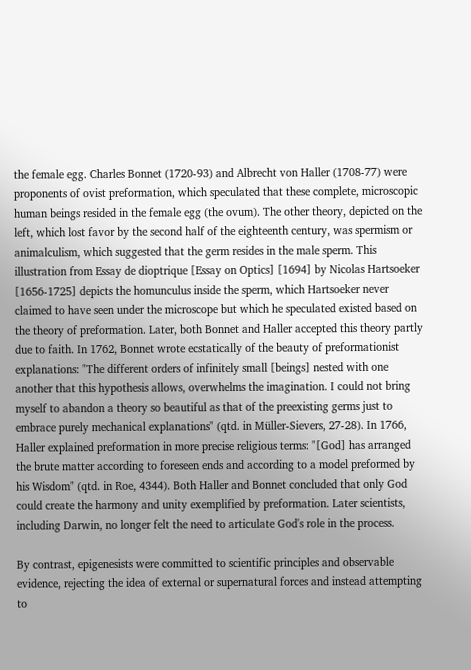the female egg. Charles Bonnet (1720-93) and Albrecht von Haller (1708-77) were proponents of ovist preformation, which speculated that these complete, microscopic human beings resided in the female egg (the ovum). The other theory, depicted on the left, which lost favor by the second half of the eighteenth century, was spermism or animalculism, which suggested that the germ resides in the male sperm. This illustration from Essay de dioptrique [Essay on Optics] [1694] by Nicolas Hartsoeker [1656-1725] depicts the homunculus inside the sperm, which Hartsoeker never claimed to have seen under the microscope but which he speculated existed based on the theory of preformation. Later, both Bonnet and Haller accepted this theory partly due to faith. In 1762, Bonnet wrote ecstatically of the beauty of preformationist explanations: "The different orders of infinitely small [beings] nested with one another that this hypothesis allows, overwhelms the imagination. I could not bring myself to abandon a theory so beautiful as that of the preexisting germs just to embrace purely mechanical explanations" (qtd. in Müller-Sievers, 27-28). In 1766, Haller explained preformation in more precise religious terms: "[God] has arranged the brute matter according to foreseen ends and according to a model preformed by his Wisdom" (qtd. in Roe, 4344). Both Haller and Bonnet concluded that only God could create the harmony and unity exemplified by preformation. Later scientists, including Darwin, no longer felt the need to articulate God's role in the process.

By contrast, epigenesists were committed to scientific principles and observable evidence, rejecting the idea of external or supernatural forces and instead attempting to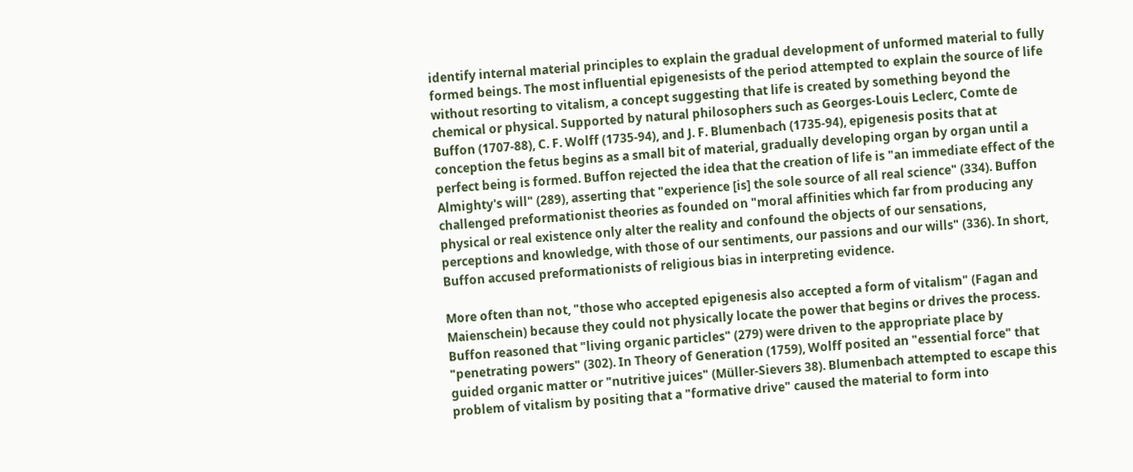identify internal material principles to explain the gradual development of unformed material to fully formed beings. The most influential epigenesists of the period attempted to explain the source of life without resorting to vitalism, a concept suggesting that life is created by something beyond the chemical or physical. Supported by natural philosophers such as Georges-Louis Leclerc, Comte de Buffon (1707-88), C. F. Wolff (1735-94), and J. F. Blumenbach (1735-94), epigenesis posits that at conception the fetus begins as a small bit of material, gradually developing organ by organ until a perfect being is formed. Buffon rejected the idea that the creation of life is "an immediate effect of the Almighty's will" (289), asserting that "experience [is] the sole source of all real science" (334). Buffon challenged preformationist theories as founded on "moral affinities which far from producing any physical or real existence only alter the reality and confound the objects of our sensations, perceptions and knowledge, with those of our sentiments, our passions and our wills" (336). In short, Buffon accused preformationists of religious bias in interpreting evidence.

More often than not, "those who accepted epigenesis also accepted a form of vitalism" (Fagan and Maienschein) because they could not physically locate the power that begins or drives the process. Buffon reasoned that "living organic particles" (279) were driven to the appropriate place by "penetrating powers" (302). In Theory of Generation (1759), Wolff posited an "essential force" that guided organic matter or "nutritive juices" (Müller-Sievers 38). Blumenbach attempted to escape this problem of vitalism by positing that a "formative drive" caused the material to form into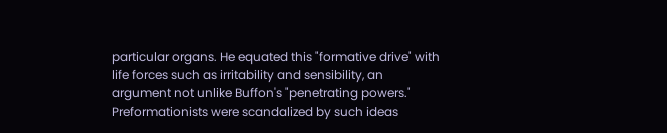particular organs. He equated this "formative drive" with life forces such as irritability and sensibility, an argument not unlike Buffon's "penetrating powers." Preformationists were scandalized by such ideas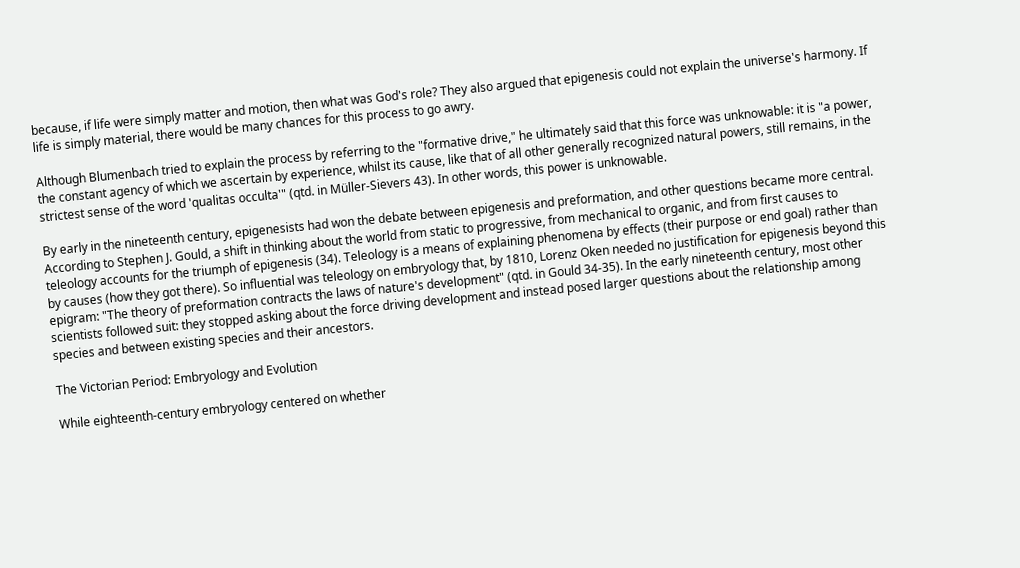because, if life were simply matter and motion, then what was God's role? They also argued that epigenesis could not explain the universe's harmony. If life is simply material, there would be many chances for this process to go awry.

Although Blumenbach tried to explain the process by referring to the "formative drive," he ultimately said that this force was unknowable: it is "a power, the constant agency of which we ascertain by experience, whilst its cause, like that of all other generally recognized natural powers, still remains, in the strictest sense of the word 'qualitas occulta'" (qtd. in Müller-Sievers 43). In other words, this power is unknowable.

By early in the nineteenth century, epigenesists had won the debate between epigenesis and preformation, and other questions became more central. According to Stephen J. Gould, a shift in thinking about the world from static to progressive, from mechanical to organic, and from first causes to teleology accounts for the triumph of epigenesis (34). Teleology is a means of explaining phenomena by effects (their purpose or end goal) rather than by causes (how they got there). So influential was teleology on embryology that, by 1810, Lorenz Oken needed no justification for epigenesis beyond this epigram: "The theory of preformation contracts the laws of nature's development" (qtd. in Gould 34-35). In the early nineteenth century, most other scientists followed suit: they stopped asking about the force driving development and instead posed larger questions about the relationship among species and between existing species and their ancestors.

The Victorian Period: Embryology and Evolution

While eighteenth-century embryology centered on whether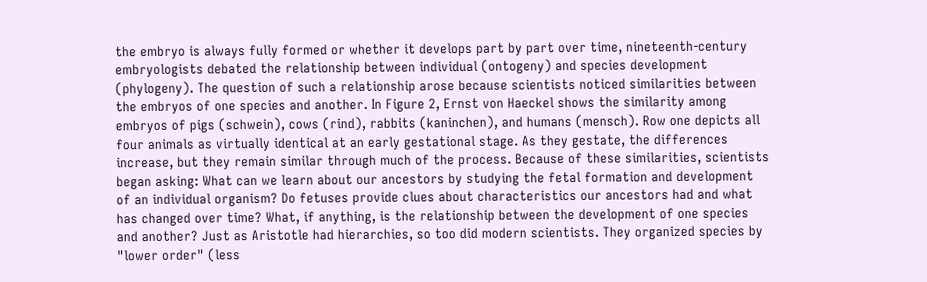the embryo is always fully formed or whether it develops part by part over time, nineteenth-century embryologists debated the relationship between individual (ontogeny) and species development (phylogeny). The question of such a relationship arose because scientists noticed similarities between the embryos of one species and another. In Figure 2, Ernst von Haeckel shows the similarity among embryos of pigs (schwein), cows (rind), rabbits (kaninchen), and humans (mensch). Row one depicts all four animals as virtually identical at an early gestational stage. As they gestate, the differences increase, but they remain similar through much of the process. Because of these similarities, scientists began asking: What can we learn about our ancestors by studying the fetal formation and development of an individual organism? Do fetuses provide clues about characteristics our ancestors had and what has changed over time? What, if anything, is the relationship between the development of one species and another? Just as Aristotle had hierarchies, so too did modern scientists. They organized species by "lower order" (less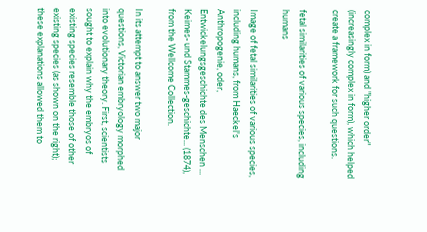complex in form) and "higher order" (increasingly complex in form), which helped create a framework for such questions.

fetal similarities of various species, including humans

Image of fetal similarities of various species, including humans, from Haeckel's Anthropogenie, oder, Entwickelungsgeschichte des Menschen ... Keimes- und Stammes-geschichte... (1874), from the Wellcome Collection.

In its attempt to answer two major questions, Victorian embryology morphed into evolutionary theory. First, scientists sought to explain why the embryos of existing species resemble those of other existing species (as shown on the right); these explanations allowed them to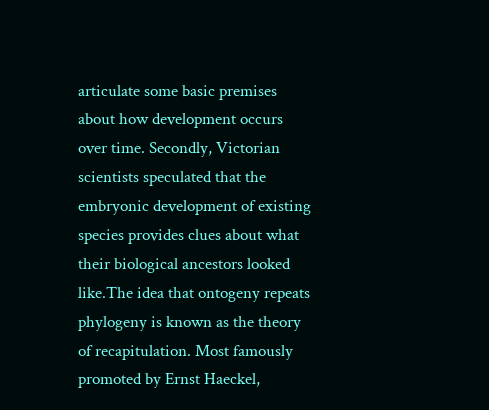articulate some basic premises about how development occurs over time. Secondly, Victorian scientists speculated that the embryonic development of existing species provides clues about what their biological ancestors looked like.The idea that ontogeny repeats phylogeny is known as the theory of recapitulation. Most famously promoted by Ernst Haeckel,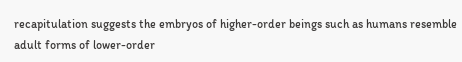recapitulation suggests the embryos of higher-order beings such as humans resemble adult forms of lower-order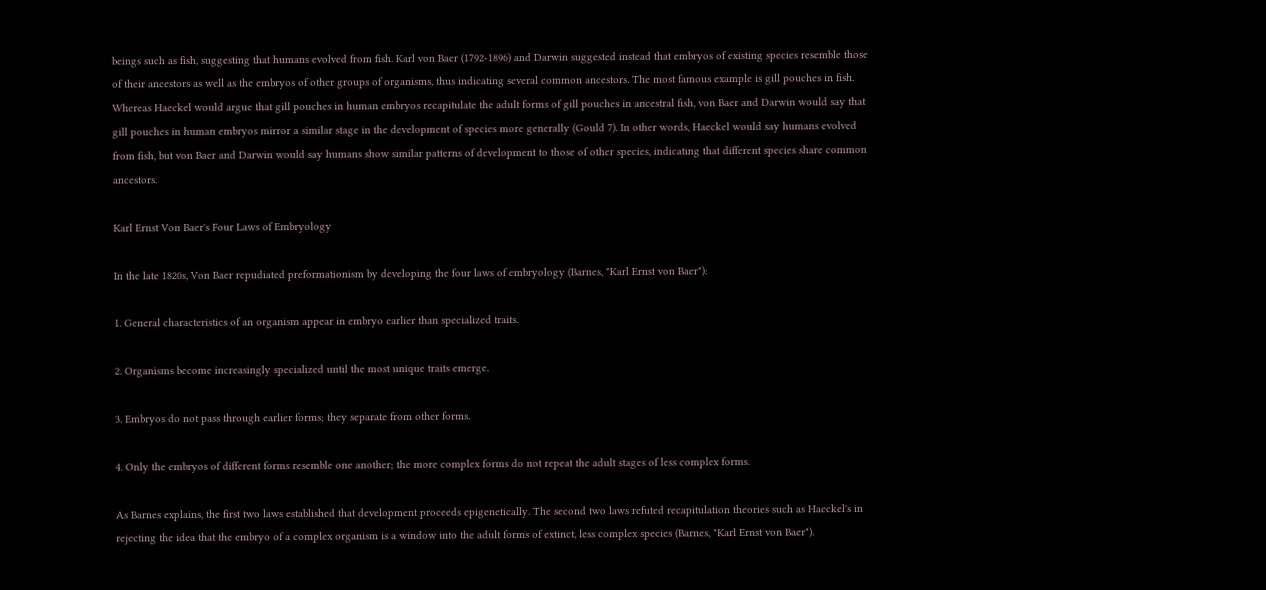beings such as fish, suggesting that humans evolved from fish. Karl von Baer (1792-1896) and Darwin suggested instead that embryos of existing species resemble those of their ancestors as well as the embryos of other groups of organisms, thus indicating several common ancestors. The most famous example is gill pouches in fish. Whereas Haeckel would argue that gill pouches in human embryos recapitulate the adult forms of gill pouches in ancestral fish, von Baer and Darwin would say that gill pouches in human embryos mirror a similar stage in the development of species more generally (Gould 7). In other words, Haeckel would say humans evolved from fish, but von Baer and Darwin would say humans show similar patterns of development to those of other species, indicating that different species share common ancestors.

Karl Ernst Von Baer's Four Laws of Embryology

In the late 1820s, Von Baer repudiated preformationism by developing the four laws of embryology (Barnes, "Karl Ernst von Baer"):

1. General characteristics of an organism appear in embryo earlier than specialized traits.

2. Organisms become increasingly specialized until the most unique traits emerge.

3. Embryos do not pass through earlier forms; they separate from other forms.

4. Only the embryos of different forms resemble one another; the more complex forms do not repeat the adult stages of less complex forms.

As Barnes explains, the first two laws established that development proceeds epigenetically. The second two laws refuted recapitulation theories such as Haeckel's in rejecting the idea that the embryo of a complex organism is a window into the adult forms of extinct, less complex species (Barnes, "Karl Ernst von Baer").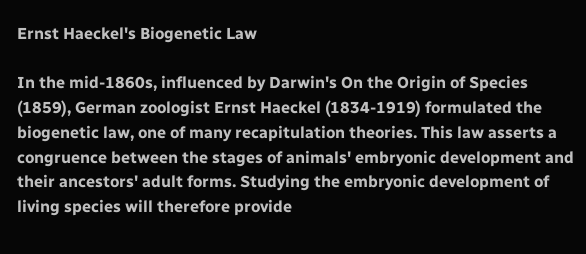Ernst Haeckel's Biogenetic Law

In the mid-1860s, influenced by Darwin's On the Origin of Species (1859), German zoologist Ernst Haeckel (1834-1919) formulated the biogenetic law, one of many recapitulation theories. This law asserts a congruence between the stages of animals' embryonic development and their ancestors' adult forms. Studying the embryonic development of living species will therefore provide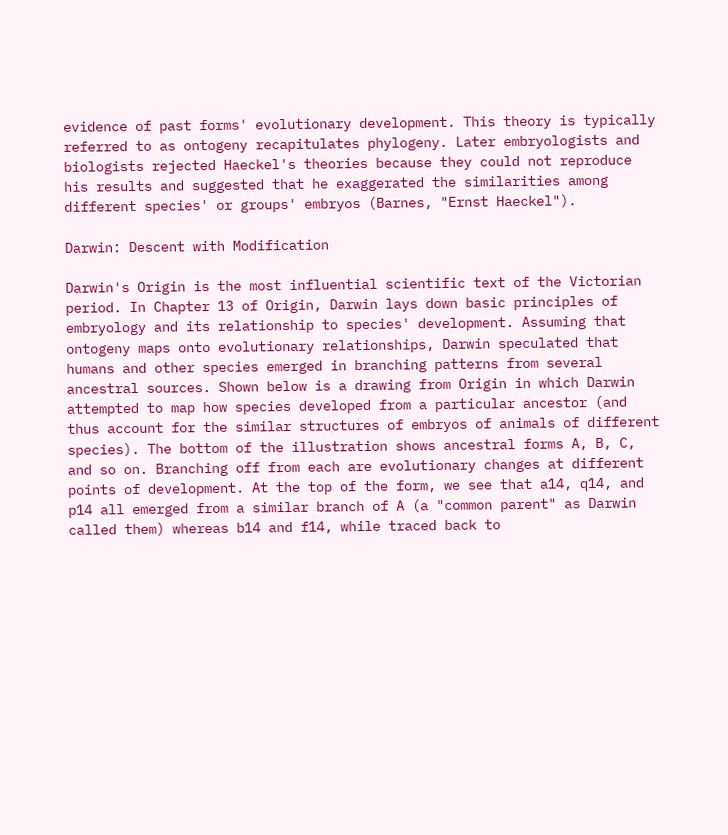evidence of past forms' evolutionary development. This theory is typically referred to as ontogeny recapitulates phylogeny. Later embryologists and biologists rejected Haeckel's theories because they could not reproduce his results and suggested that he exaggerated the similarities among different species' or groups' embryos (Barnes, "Ernst Haeckel").

Darwin: Descent with Modification

Darwin's Origin is the most influential scientific text of the Victorian period. In Chapter 13 of Origin, Darwin lays down basic principles of embryology and its relationship to species' development. Assuming that ontogeny maps onto evolutionary relationships, Darwin speculated that humans and other species emerged in branching patterns from several ancestral sources. Shown below is a drawing from Origin in which Darwin attempted to map how species developed from a particular ancestor (and thus account for the similar structures of embryos of animals of different species). The bottom of the illustration shows ancestral forms A, B, C, and so on. Branching off from each are evolutionary changes at different points of development. At the top of the form, we see that a14, q14, and p14 all emerged from a similar branch of A (a "common parent" as Darwin called them) whereas b14 and f14, while traced back to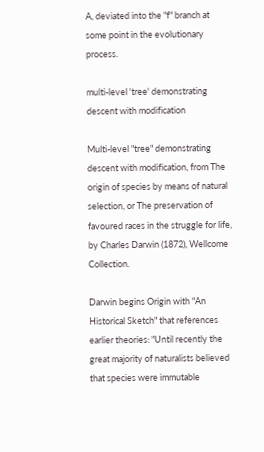A, deviated into the "f" branch at some point in the evolutionary process.

multi-level 'tree' demonstrating descent with modification

Multi-level "tree" demonstrating descent with modification, from The origin of species by means of natural selection, or The preservation of favoured races in the struggle for life, by Charles Darwin (1872), Wellcome Collection.

Darwin begins Origin with "An Historical Sketch" that references earlier theories: "Until recently the great majority of naturalists believed that species were immutable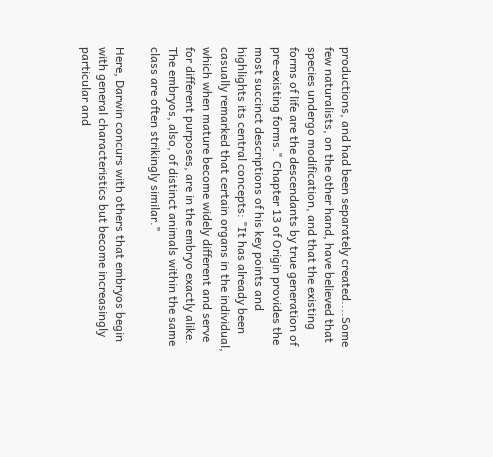productions, and had been separately created....Some few naturalists, on the other hand, have believed that species undergo modification, and that the existing forms of life are the descendants by true generation of pre-existing forms." Chapter 13 of Origin provides the most succinct descriptions of his key points and highlights its central concepts: "It has already been casually remarked that certain organs in the individual, which when mature become widely different and serve for different purposes, are in the embryo exactly alike. The embryos, also, of distinct animals within the same class are often strikingly similar."

Here, Darwin concurs with others that embryos begin with general characteristics but become increasingly particular and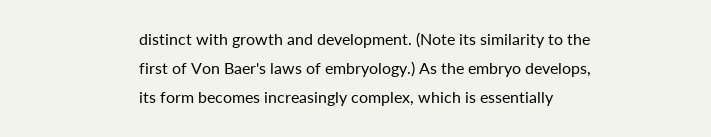distinct with growth and development. (Note its similarity to the first of Von Baer's laws of embryology.) As the embryo develops, its form becomes increasingly complex, which is essentially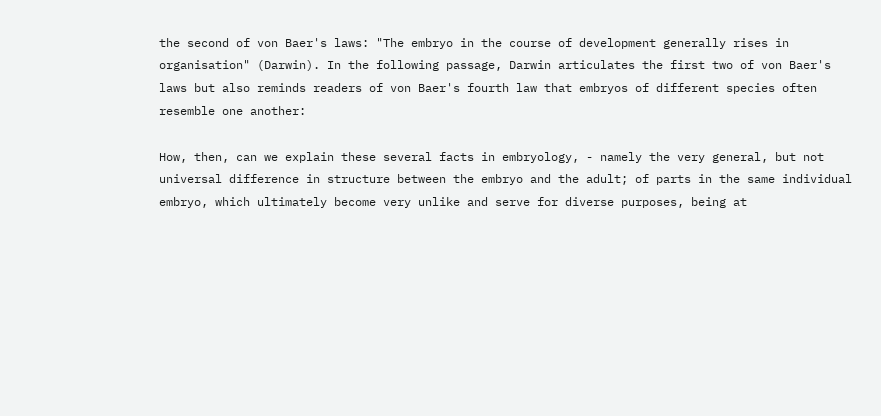the second of von Baer's laws: "The embryo in the course of development generally rises in organisation" (Darwin). In the following passage, Darwin articulates the first two of von Baer's laws but also reminds readers of von Baer's fourth law that embryos of different species often resemble one another:

How, then, can we explain these several facts in embryology, - namely the very general, but not universal difference in structure between the embryo and the adult; of parts in the same individual embryo, which ultimately become very unlike and serve for diverse purposes, being at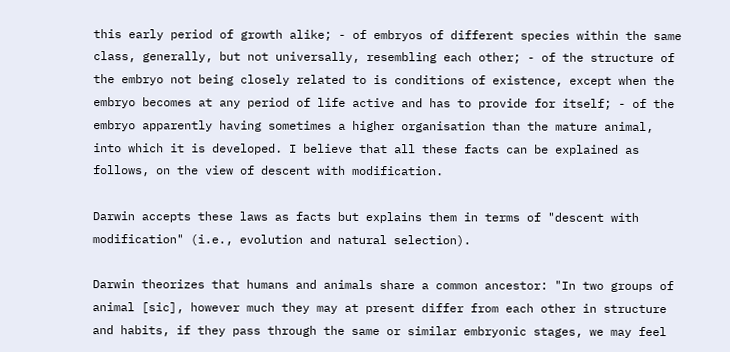this early period of growth alike; - of embryos of different species within the same class, generally, but not universally, resembling each other; - of the structure of the embryo not being closely related to is conditions of existence, except when the embryo becomes at any period of life active and has to provide for itself; - of the embryo apparently having sometimes a higher organisation than the mature animal, into which it is developed. I believe that all these facts can be explained as follows, on the view of descent with modification.

Darwin accepts these laws as facts but explains them in terms of "descent with modification" (i.e., evolution and natural selection).

Darwin theorizes that humans and animals share a common ancestor: "In two groups of animal [sic], however much they may at present differ from each other in structure and habits, if they pass through the same or similar embryonic stages, we may feel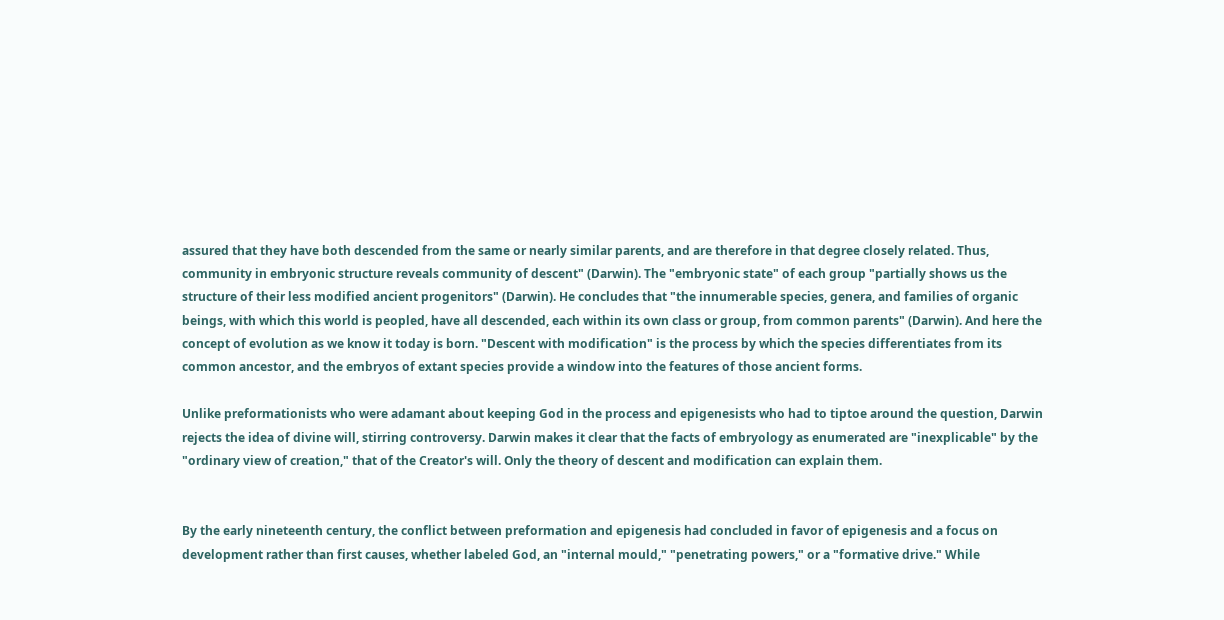assured that they have both descended from the same or nearly similar parents, and are therefore in that degree closely related. Thus, community in embryonic structure reveals community of descent" (Darwin). The "embryonic state" of each group "partially shows us the structure of their less modified ancient progenitors" (Darwin). He concludes that "the innumerable species, genera, and families of organic beings, with which this world is peopled, have all descended, each within its own class or group, from common parents" (Darwin). And here the concept of evolution as we know it today is born. "Descent with modification" is the process by which the species differentiates from its common ancestor, and the embryos of extant species provide a window into the features of those ancient forms.

Unlike preformationists who were adamant about keeping God in the process and epigenesists who had to tiptoe around the question, Darwin rejects the idea of divine will, stirring controversy. Darwin makes it clear that the facts of embryology as enumerated are "inexplicable" by the "ordinary view of creation," that of the Creator's will. Only the theory of descent and modification can explain them.


By the early nineteenth century, the conflict between preformation and epigenesis had concluded in favor of epigenesis and a focus on development rather than first causes, whether labeled God, an "internal mould," "penetrating powers," or a "formative drive." While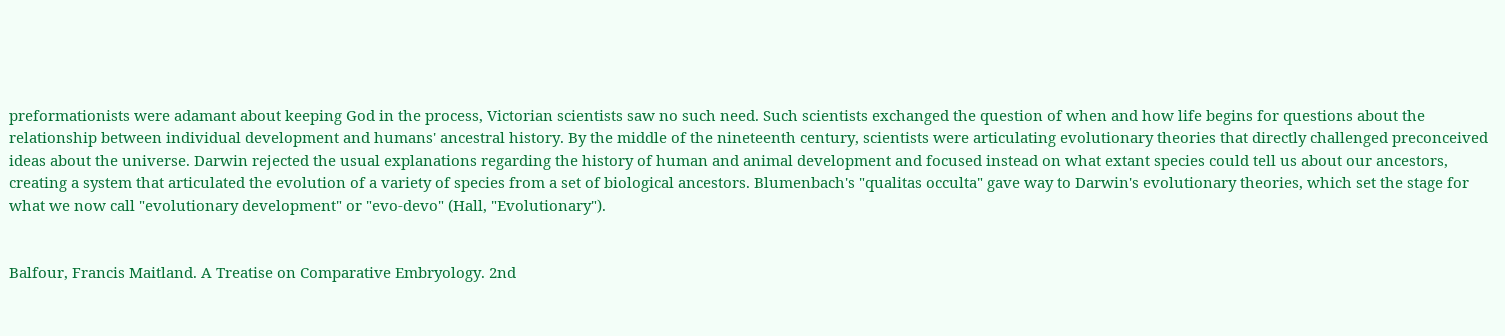preformationists were adamant about keeping God in the process, Victorian scientists saw no such need. Such scientists exchanged the question of when and how life begins for questions about the relationship between individual development and humans' ancestral history. By the middle of the nineteenth century, scientists were articulating evolutionary theories that directly challenged preconceived ideas about the universe. Darwin rejected the usual explanations regarding the history of human and animal development and focused instead on what extant species could tell us about our ancestors, creating a system that articulated the evolution of a variety of species from a set of biological ancestors. Blumenbach's "qualitas occulta" gave way to Darwin's evolutionary theories, which set the stage for what we now call "evolutionary development" or "evo-devo" (Hall, "Evolutionary").


Balfour, Francis Maitland. A Treatise on Comparative Embryology. 2nd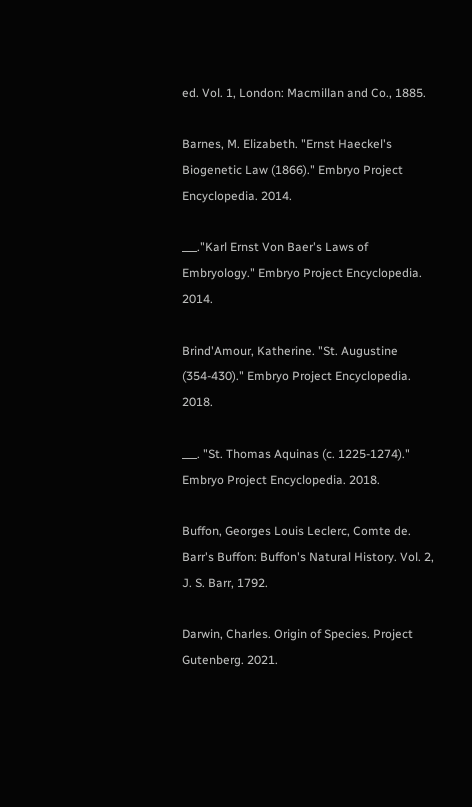ed. Vol. 1, London: Macmillan and Co., 1885.

Barnes, M. Elizabeth. "Ernst Haeckel's Biogenetic Law (1866)." Embryo Project Encyclopedia. 2014.

___."Karl Ernst Von Baer's Laws of Embryology." Embryo Project Encyclopedia. 2014.

Brind'Amour, Katherine. "St. Augustine (354-430)." Embryo Project Encyclopedia. 2018.

___. "St. Thomas Aquinas (c. 1225-1274)." Embryo Project Encyclopedia. 2018.

Buffon, Georges Louis Leclerc, Comte de. Barr's Buffon: Buffon's Natural History. Vol. 2, J. S. Barr, 1792.

Darwin, Charles. Origin of Species. Project Gutenberg. 2021.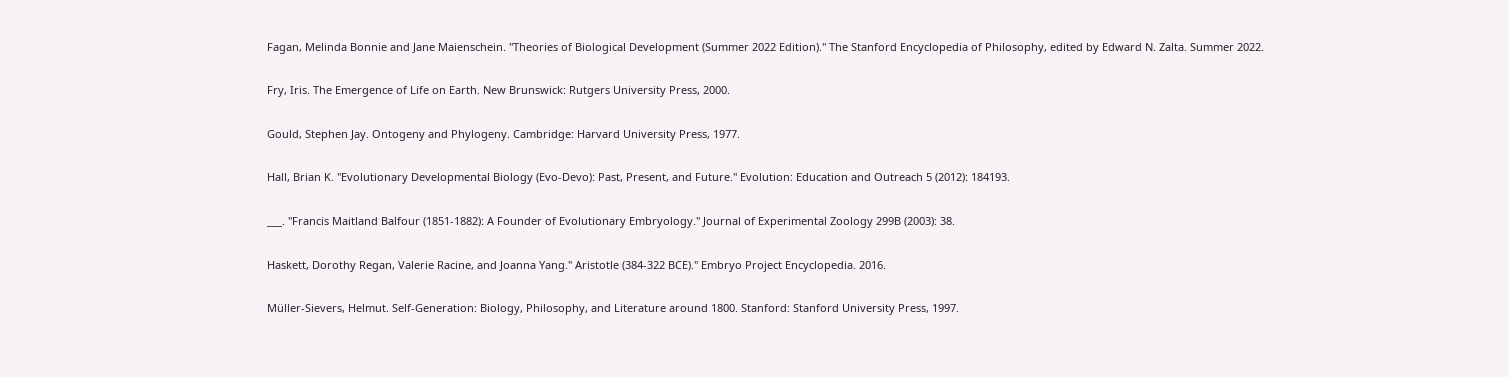Fagan, Melinda Bonnie and Jane Maienschein. "Theories of Biological Development (Summer 2022 Edition)." The Stanford Encyclopedia of Philosophy, edited by Edward N. Zalta. Summer 2022.

Fry, Iris. The Emergence of Life on Earth. New Brunswick: Rutgers University Press, 2000.

Gould, Stephen Jay. Ontogeny and Phylogeny. Cambridge: Harvard University Press, 1977.

Hall, Brian K. "Evolutionary Developmental Biology (Evo-Devo): Past, Present, and Future." Evolution: Education and Outreach 5 (2012): 184193.

___. "Francis Maitland Balfour (1851-1882): A Founder of Evolutionary Embryology." Journal of Experimental Zoology 299B (2003): 38.

Haskett, Dorothy Regan, Valerie Racine, and Joanna Yang." Aristotle (384-322 BCE)." Embryo Project Encyclopedia. 2016.

Müller-Sievers, Helmut. Self-Generation: Biology, Philosophy, and Literature around 1800. Stanford: Stanford University Press, 1997.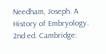Needham, Joseph. A History of Embryology. 2nd ed. Cambridge: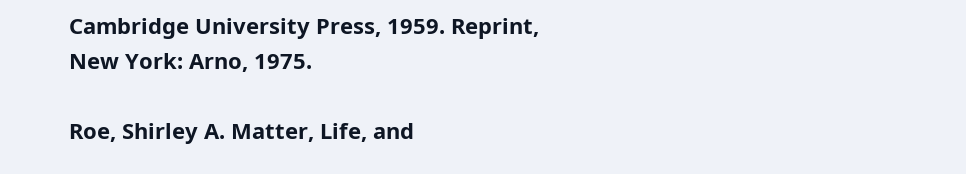Cambridge University Press, 1959. Reprint, New York: Arno, 1975.

Roe, Shirley A. Matter, Life, and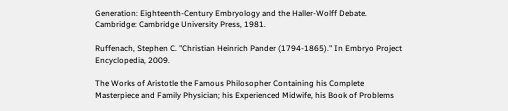Generation: Eighteenth-Century Embryology and the Haller-Wolff Debate. Cambridge: Cambridge University Press, 1981.

Ruffenach, Stephen C. "Christian Heinrich Pander (1794-1865)." In Embryo Project Encyclopedia, 2009.

The Works of Aristotle the Famous Philosopher Containing his Complete Masterpiece and Family Physician; his Experienced Midwife, his Book of Problems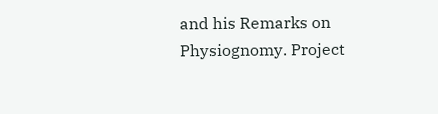and his Remarks on Physiognomy. Project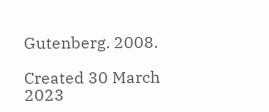Gutenberg. 2008.

Created 30 March 2023